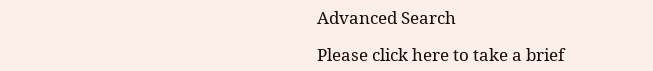Advanced Search

Please click here to take a brief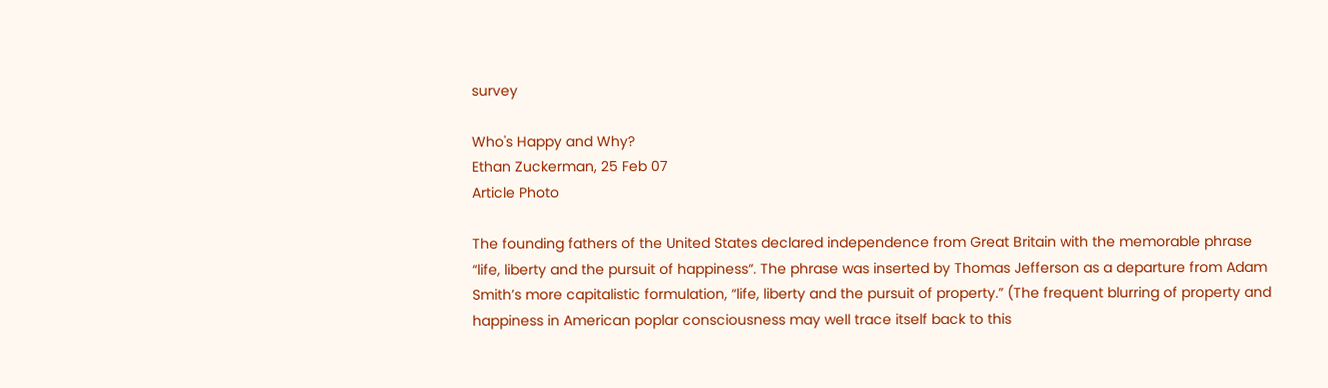survey

Who's Happy and Why?
Ethan Zuckerman, 25 Feb 07
Article Photo

The founding fathers of the United States declared independence from Great Britain with the memorable phrase “life, liberty and the pursuit of happiness“. The phrase was inserted by Thomas Jefferson as a departure from Adam Smith’s more capitalistic formulation, “life, liberty and the pursuit of property.” (The frequent blurring of property and happiness in American poplar consciousness may well trace itself back to this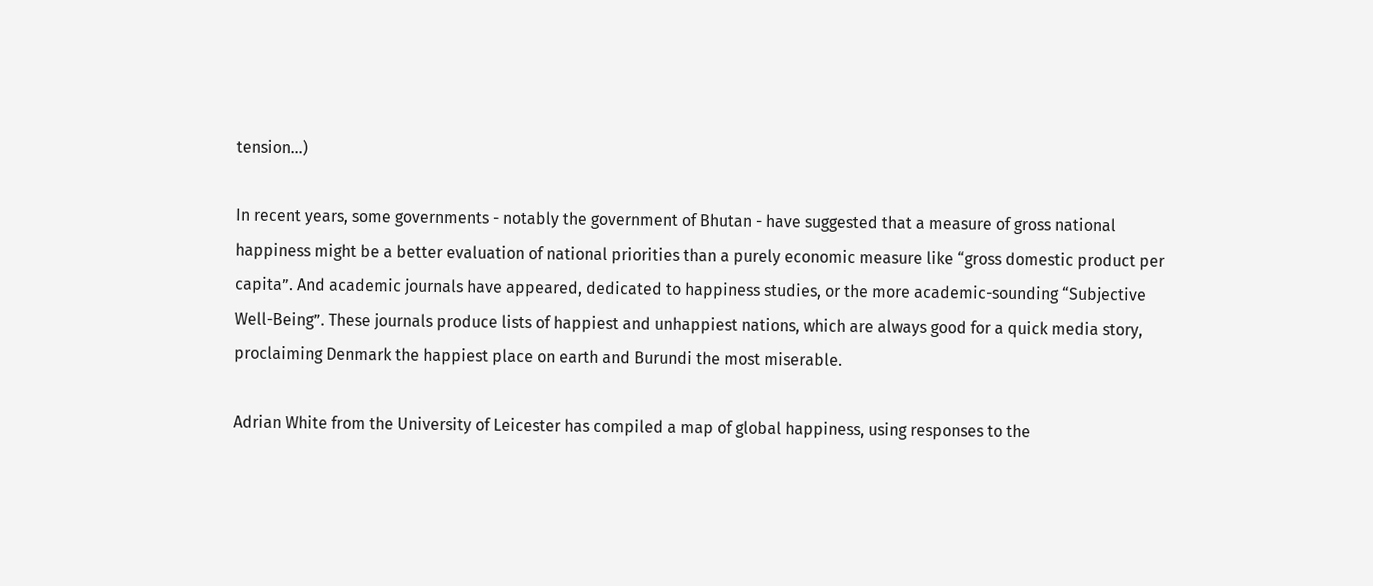tension…)

In recent years, some governments - notably the government of Bhutan - have suggested that a measure of gross national happiness might be a better evaluation of national priorities than a purely economic measure like “gross domestic product per capita”. And academic journals have appeared, dedicated to happiness studies, or the more academic-sounding “Subjective Well-Being”. These journals produce lists of happiest and unhappiest nations, which are always good for a quick media story, proclaiming Denmark the happiest place on earth and Burundi the most miserable.

Adrian White from the University of Leicester has compiled a map of global happiness, using responses to the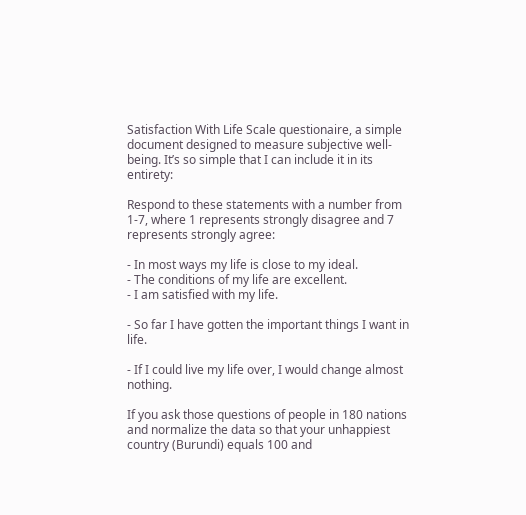Satisfaction With Life Scale questionaire, a simple document designed to measure subjective well-being. It’s so simple that I can include it in its entirety:

Respond to these statements with a number from 1-7, where 1 represents strongly disagree and 7 represents strongly agree:

- In most ways my life is close to my ideal.
- The conditions of my life are excellent.
- I am satisfied with my life.

- So far I have gotten the important things I want in life.

- If I could live my life over, I would change almost nothing.

If you ask those questions of people in 180 nations and normalize the data so that your unhappiest country (Burundi) equals 100 and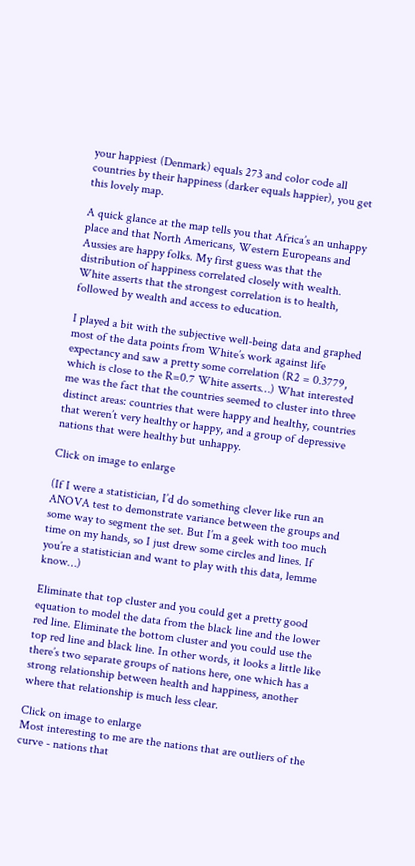your happiest (Denmark) equals 273 and color code all countries by their happiness (darker equals happier), you get this lovely map.

A quick glance at the map tells you that Africa’s an unhappy place and that North Americans, Western Europeans and Aussies are happy folks. My first guess was that the distribution of happiness correlated closely with wealth. White asserts that the strongest correlation is to health, followed by wealth and access to education.

I played a bit with the subjective well-being data and graphed most of the data points from White’s work against life expectancy and saw a pretty some correlation (R2 = 0.3779, which is close to the R=0.7 White asserts…) What interested me was the fact that the countries seemed to cluster into three distinct areas: countries that were happy and healthy, countries that weren’t very healthy or happy, and a group of depressive nations that were healthy but unhappy.

Click on image to enlarge

(If I were a statistician, I’d do something clever like run an ANOVA test to demonstrate variance between the groups and some way to segment the set. But I’m a geek with too much time on my hands, so I just drew some circles and lines. If you’re a statistician and want to play with this data, lemme know…)

Eliminate that top cluster and you could get a pretty good equation to model the data from the black line and the lower red line. Eliminate the bottom cluster and you could use the top red line and black line. In other words, it looks a little like there’s two separate groups of nations here, one which has a strong relationship between health and happiness, another where that relationship is much less clear.

Click on image to enlarge
Most interesting to me are the nations that are outliers of the curve - nations that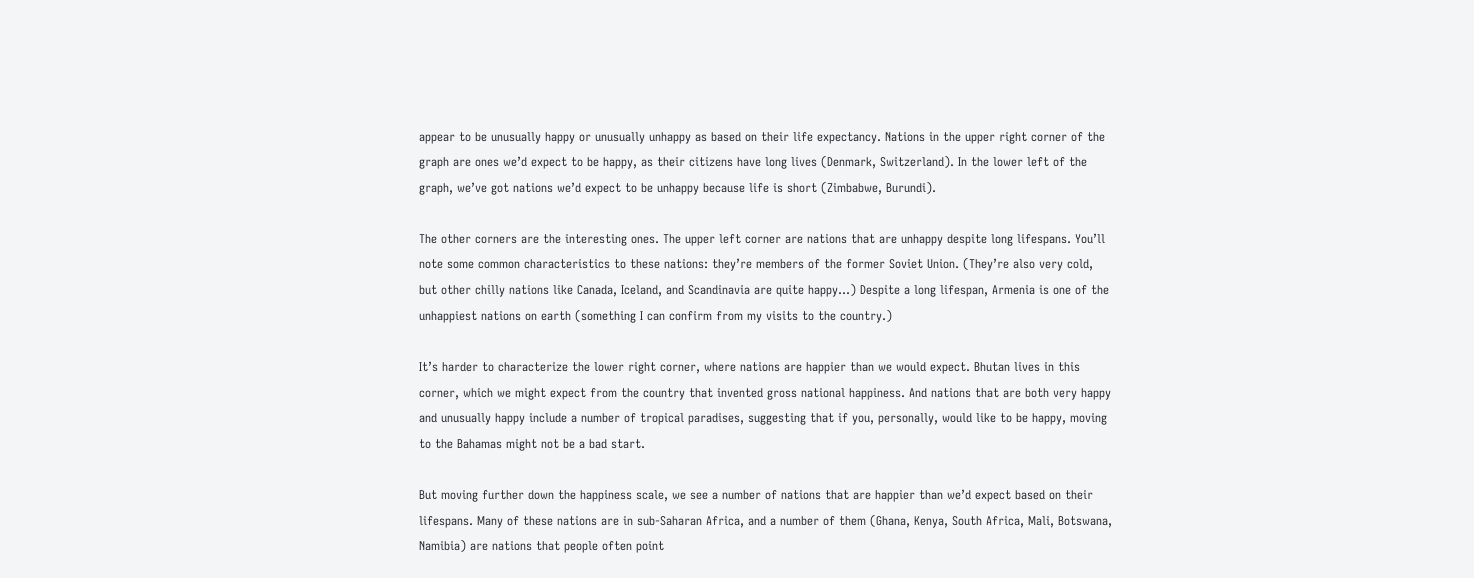appear to be unusually happy or unusually unhappy as based on their life expectancy. Nations in the upper right corner of the graph are ones we’d expect to be happy, as their citizens have long lives (Denmark, Switzerland). In the lower left of the graph, we’ve got nations we’d expect to be unhappy because life is short (Zimbabwe, Burundi).

The other corners are the interesting ones. The upper left corner are nations that are unhappy despite long lifespans. You’ll note some common characteristics to these nations: they’re members of the former Soviet Union. (They’re also very cold, but other chilly nations like Canada, Iceland, and Scandinavia are quite happy…) Despite a long lifespan, Armenia is one of the unhappiest nations on earth (something I can confirm from my visits to the country.)

It’s harder to characterize the lower right corner, where nations are happier than we would expect. Bhutan lives in this corner, which we might expect from the country that invented gross national happiness. And nations that are both very happy and unusually happy include a number of tropical paradises, suggesting that if you, personally, would like to be happy, moving to the Bahamas might not be a bad start.

But moving further down the happiness scale, we see a number of nations that are happier than we’d expect based on their lifespans. Many of these nations are in sub-Saharan Africa, and a number of them (Ghana, Kenya, South Africa, Mali, Botswana, Namibia) are nations that people often point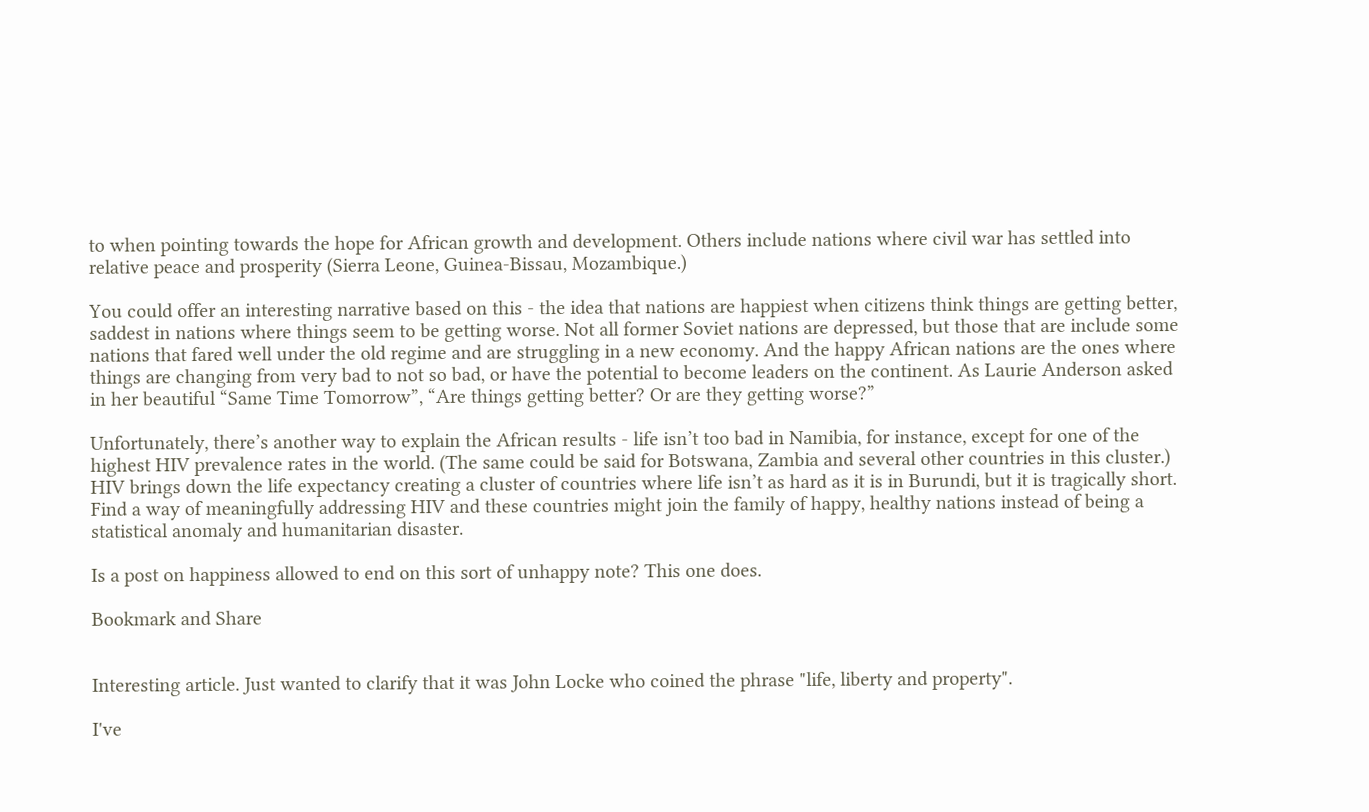to when pointing towards the hope for African growth and development. Others include nations where civil war has settled into relative peace and prosperity (Sierra Leone, Guinea-Bissau, Mozambique.)

You could offer an interesting narrative based on this - the idea that nations are happiest when citizens think things are getting better, saddest in nations where things seem to be getting worse. Not all former Soviet nations are depressed, but those that are include some nations that fared well under the old regime and are struggling in a new economy. And the happy African nations are the ones where things are changing from very bad to not so bad, or have the potential to become leaders on the continent. As Laurie Anderson asked in her beautiful “Same Time Tomorrow”, “Are things getting better? Or are they getting worse?”

Unfortunately, there’s another way to explain the African results - life isn’t too bad in Namibia, for instance, except for one of the highest HIV prevalence rates in the world. (The same could be said for Botswana, Zambia and several other countries in this cluster.) HIV brings down the life expectancy creating a cluster of countries where life isn’t as hard as it is in Burundi, but it is tragically short. Find a way of meaningfully addressing HIV and these countries might join the family of happy, healthy nations instead of being a statistical anomaly and humanitarian disaster.

Is a post on happiness allowed to end on this sort of unhappy note? This one does.

Bookmark and Share


Interesting article. Just wanted to clarify that it was John Locke who coined the phrase "life, liberty and property".

I've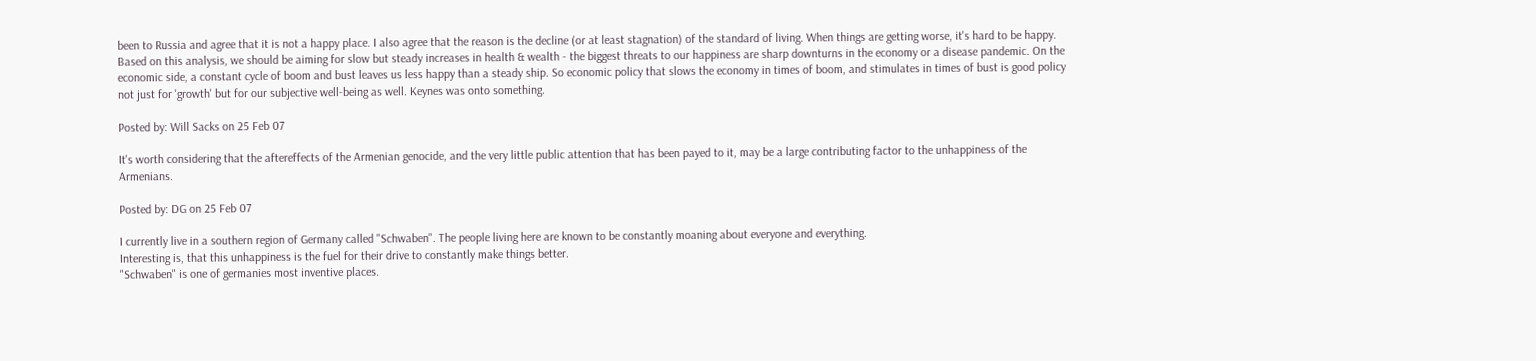been to Russia and agree that it is not a happy place. I also agree that the reason is the decline (or at least stagnation) of the standard of living. When things are getting worse, it's hard to be happy. Based on this analysis, we should be aiming for slow but steady increases in health & wealth - the biggest threats to our happiness are sharp downturns in the economy or a disease pandemic. On the economic side, a constant cycle of boom and bust leaves us less happy than a steady ship. So economic policy that slows the economy in times of boom, and stimulates in times of bust is good policy not just for 'growth' but for our subjective well-being as well. Keynes was onto something.

Posted by: Will Sacks on 25 Feb 07

It's worth considering that the aftereffects of the Armenian genocide, and the very little public attention that has been payed to it, may be a large contributing factor to the unhappiness of the Armenians.

Posted by: DG on 25 Feb 07

I currently live in a southern region of Germany called "Schwaben". The people living here are known to be constantly moaning about everyone and everything.
Interesting is, that this unhappiness is the fuel for their drive to constantly make things better.
"Schwaben" is one of germanies most inventive places.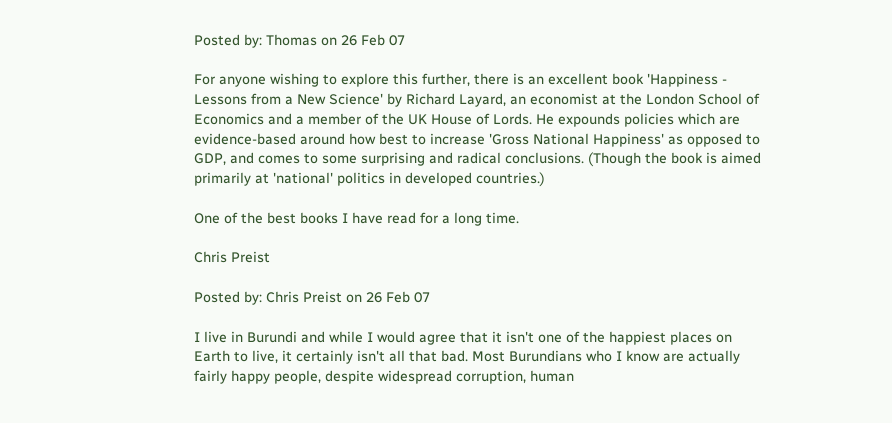Posted by: Thomas on 26 Feb 07

For anyone wishing to explore this further, there is an excellent book 'Happiness - Lessons from a New Science' by Richard Layard, an economist at the London School of Economics and a member of the UK House of Lords. He expounds policies which are evidence-based around how best to increase 'Gross National Happiness' as opposed to GDP, and comes to some surprising and radical conclusions. (Though the book is aimed primarily at 'national' politics in developed countries.)

One of the best books I have read for a long time.

Chris Preist

Posted by: Chris Preist on 26 Feb 07

I live in Burundi and while I would agree that it isn't one of the happiest places on Earth to live, it certainly isn't all that bad. Most Burundians who I know are actually fairly happy people, despite widespread corruption, human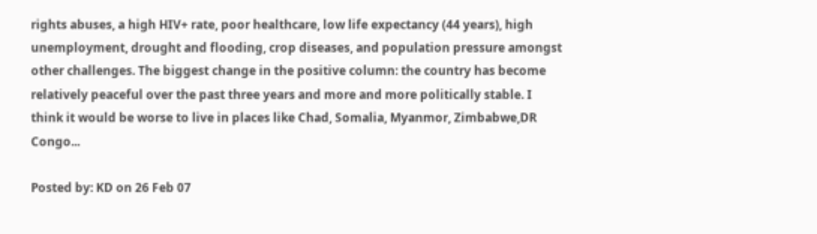rights abuses, a high HIV+ rate, poor healthcare, low life expectancy (44 years), high unemployment, drought and flooding, crop diseases, and population pressure amongst other challenges. The biggest change in the positive column: the country has become relatively peaceful over the past three years and more and more politically stable. I think it would be worse to live in places like Chad, Somalia, Myanmor, Zimbabwe,DR Congo...

Posted by: KD on 26 Feb 07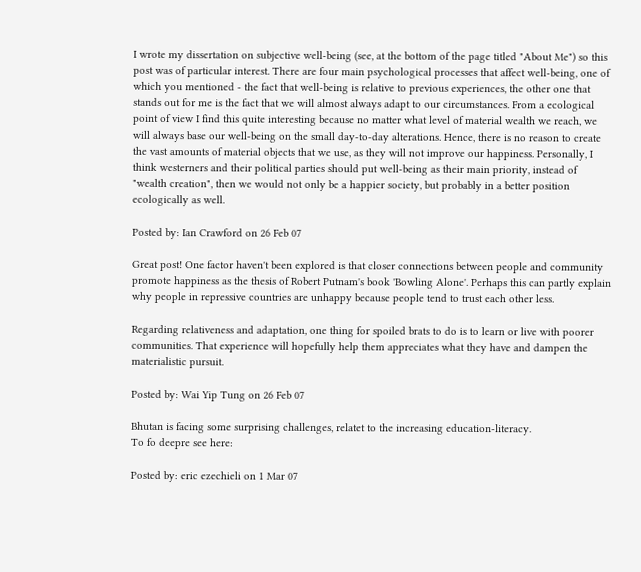I wrote my dissertation on subjective well-being (see, at the bottom of the page titled "About Me") so this post was of particular interest. There are four main psychological processes that affect well-being, one of which you mentioned - the fact that well-being is relative to previous experiences, the other one that stands out for me is the fact that we will almost always adapt to our circumstances. From a ecological point of view I find this quite interesting because no matter what level of material wealth we reach, we will always base our well-being on the small day-to-day alterations. Hence, there is no reason to create the vast amounts of material objects that we use, as they will not improve our happiness. Personally, I think westerners and their political parties should put well-being as their main priority, instead of "wealth creation", then we would not only be a happier society, but probably in a better position ecologically as well.

Posted by: Ian Crawford on 26 Feb 07

Great post! One factor haven't been explored is that closer connections between people and community promote happiness as the thesis of Robert Putnam's book 'Bowling Alone'. Perhaps this can partly explain why people in repressive countries are unhappy because people tend to trust each other less.

Regarding relativeness and adaptation, one thing for spoiled brats to do is to learn or live with poorer communities. That experience will hopefully help them appreciates what they have and dampen the materialistic pursuit.

Posted by: Wai Yip Tung on 26 Feb 07

Bhutan is facing some surprising challenges, relatet to the increasing education-literacy.
To fo deepre see here:

Posted by: eric ezechieli on 1 Mar 07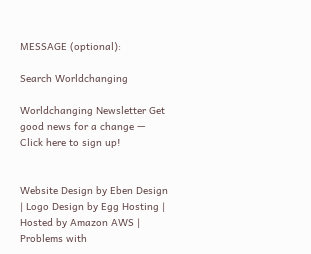MESSAGE (optional):

Search Worldchanging

Worldchanging Newsletter Get good news for a change —
Click here to sign up!


Website Design by Eben Design | Logo Design by Egg Hosting | Hosted by Amazon AWS | Problems with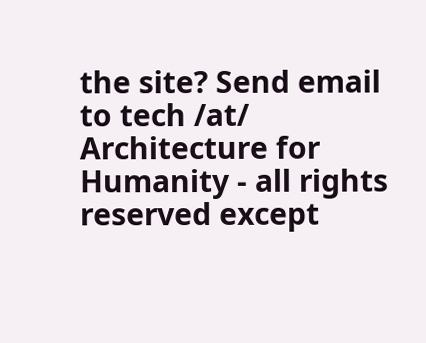the site? Send email to tech /at/
Architecture for Humanity - all rights reserved except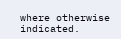where otherwise indicated.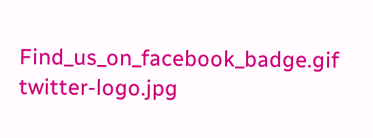Find_us_on_facebook_badge.gif twitter-logo.jpg